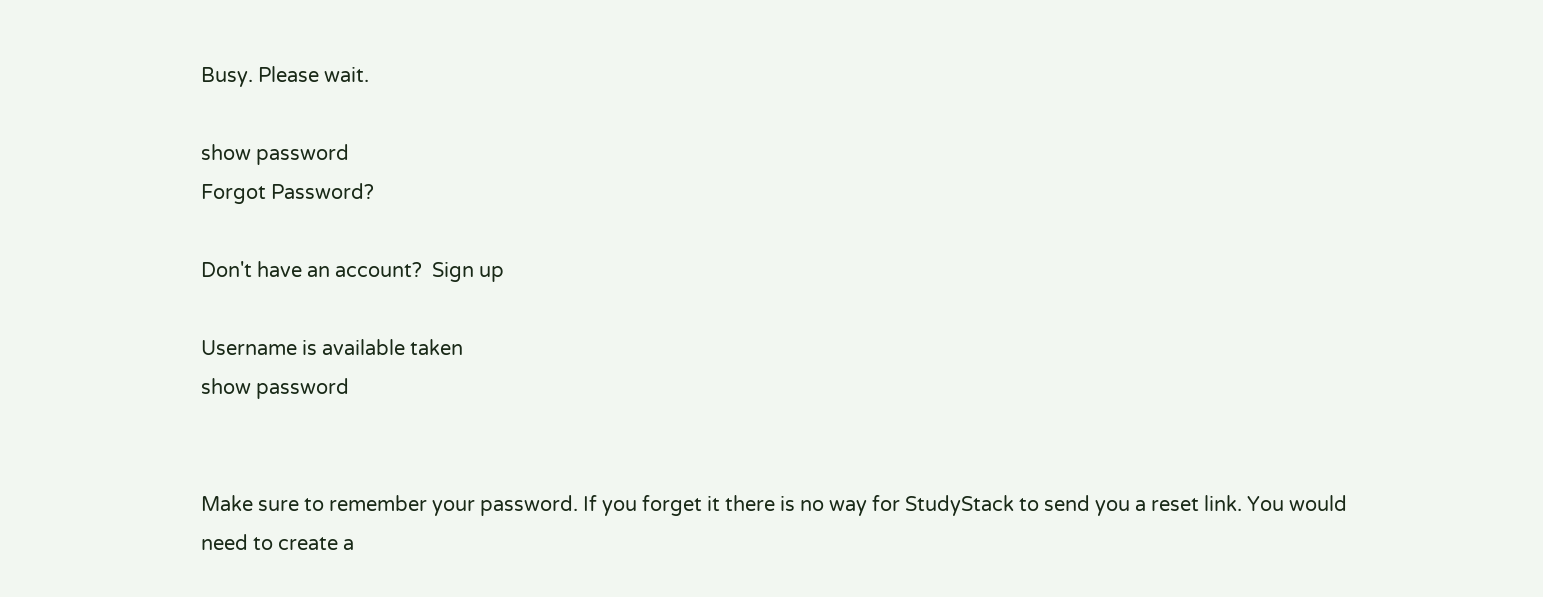Busy. Please wait.

show password
Forgot Password?

Don't have an account?  Sign up

Username is available taken
show password


Make sure to remember your password. If you forget it there is no way for StudyStack to send you a reset link. You would need to create a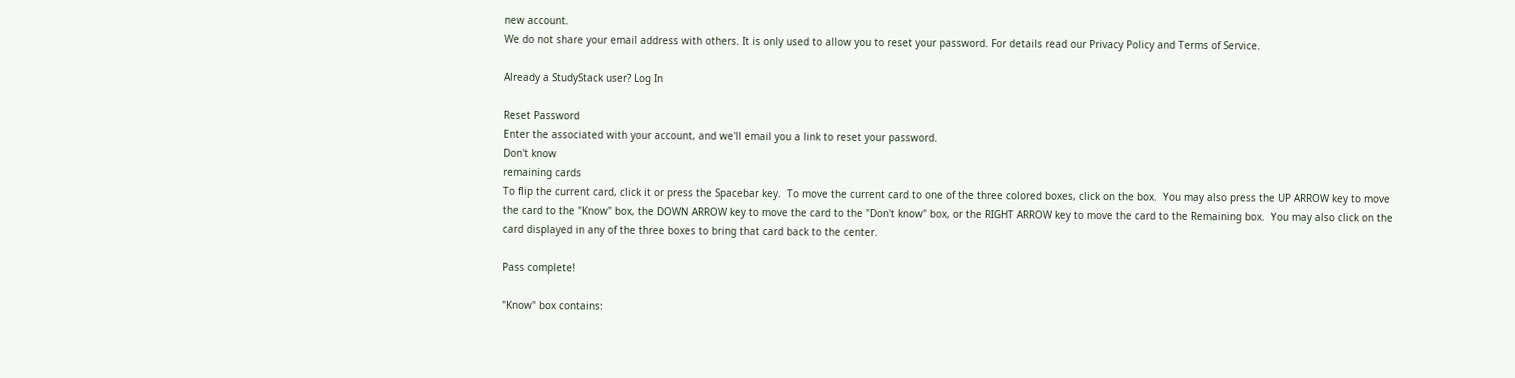new account.
We do not share your email address with others. It is only used to allow you to reset your password. For details read our Privacy Policy and Terms of Service.

Already a StudyStack user? Log In

Reset Password
Enter the associated with your account, and we'll email you a link to reset your password.
Don't know
remaining cards
To flip the current card, click it or press the Spacebar key.  To move the current card to one of the three colored boxes, click on the box.  You may also press the UP ARROW key to move the card to the "Know" box, the DOWN ARROW key to move the card to the "Don't know" box, or the RIGHT ARROW key to move the card to the Remaining box.  You may also click on the card displayed in any of the three boxes to bring that card back to the center.

Pass complete!

"Know" box contains: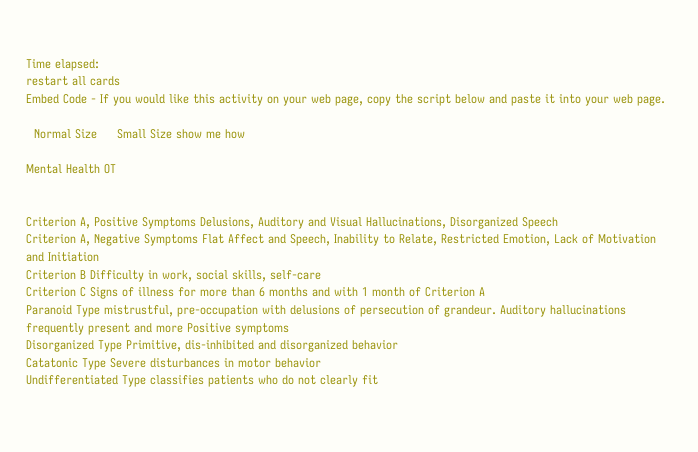Time elapsed:
restart all cards
Embed Code - If you would like this activity on your web page, copy the script below and paste it into your web page.

  Normal Size     Small Size show me how

Mental Health OT


Criterion A, Positive Symptoms Delusions, Auditory and Visual Hallucinations, Disorganized Speech
Criterion A, Negative Symptoms Flat Affect and Speech, Inability to Relate, Restricted Emotion, Lack of Motivation and Initiation
Criterion B Difficulty in work, social skills, self-care
Criterion C Signs of illness for more than 6 months and with 1 month of Criterion A
Paranoid Type mistrustful, pre-occupation with delusions of persecution of grandeur. Auditory hallucinations frequently present and more Positive symptoms
Disorganized Type Primitive, dis-inhibited and disorganized behavior
Catatonic Type Severe disturbances in motor behavior
Undifferentiated Type classifies patients who do not clearly fit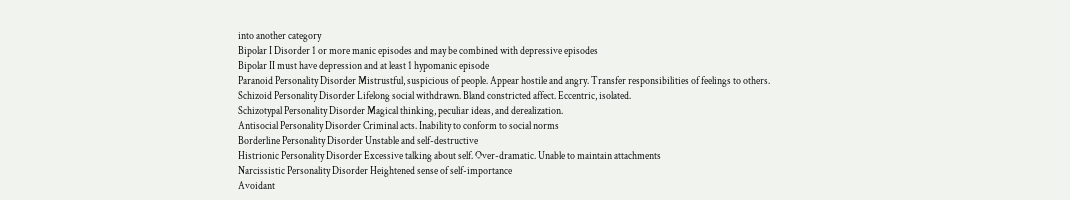into another category
Bipolar I Disorder 1 or more manic episodes and may be combined with depressive episodes
Bipolar II must have depression and at least 1 hypomanic episode
Paranoid Personality Disorder Mistrustful, suspicious of people. Appear hostile and angry. Transfer responsibilities of feelings to others.
Schizoid Personality Disorder Lifelong social withdrawn. Bland constricted affect. Eccentric, isolated.
Schizotypal Personality Disorder Magical thinking, peculiar ideas, and derealization.
Antisocial Personality Disorder Criminal acts. Inability to conform to social norms
Borderline Personality Disorder Unstable and self-destructive
Histrionic Personality Disorder Excessive talking about self. Over-dramatic. Unable to maintain attachments
Narcissistic Personality Disorder Heightened sense of self-importance
Avoidant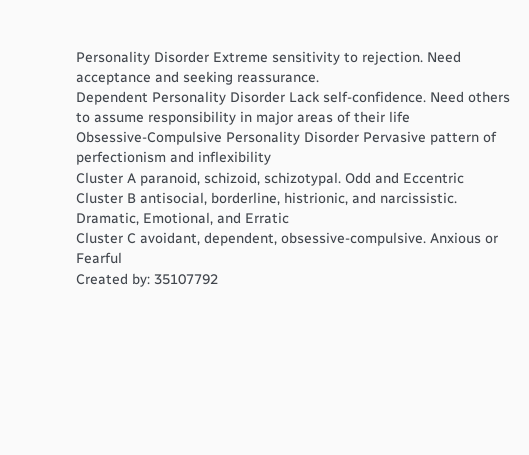Personality Disorder Extreme sensitivity to rejection. Need acceptance and seeking reassurance.
Dependent Personality Disorder Lack self-confidence. Need others to assume responsibility in major areas of their life
Obsessive-Compulsive Personality Disorder Pervasive pattern of perfectionism and inflexibility
Cluster A paranoid, schizoid, schizotypal. Odd and Eccentric
Cluster B antisocial, borderline, histrionic, and narcissistic. Dramatic, Emotional, and Erratic
Cluster C avoidant, dependent, obsessive-compulsive. Anxious or Fearful
Created by: 35107792